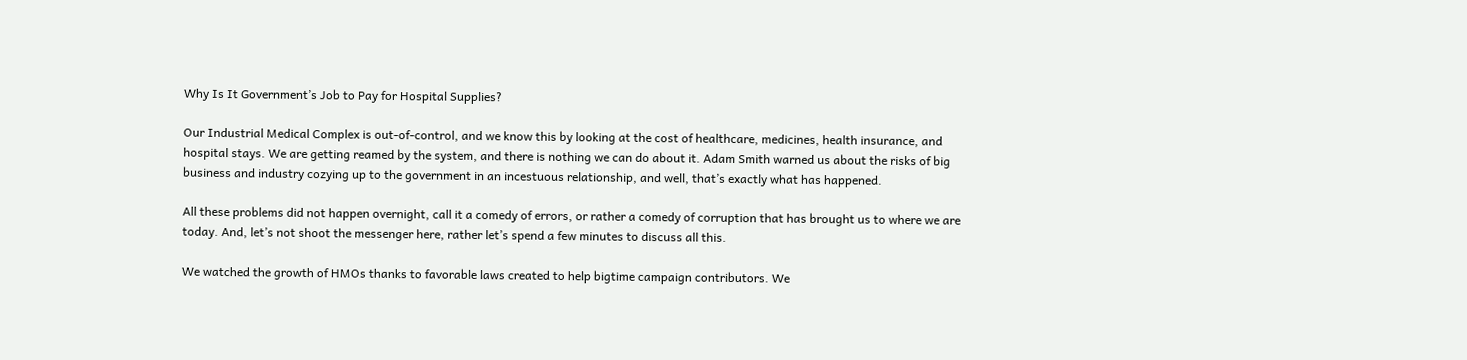Why Is It Government’s Job to Pay for Hospital Supplies?

Our Industrial Medical Complex is out-of-control, and we know this by looking at the cost of healthcare, medicines, health insurance, and hospital stays. We are getting reamed by the system, and there is nothing we can do about it. Adam Smith warned us about the risks of big business and industry cozying up to the government in an incestuous relationship, and well, that’s exactly what has happened.

All these problems did not happen overnight, call it a comedy of errors, or rather a comedy of corruption that has brought us to where we are today. And, let’s not shoot the messenger here, rather let’s spend a few minutes to discuss all this.

We watched the growth of HMOs thanks to favorable laws created to help bigtime campaign contributors. We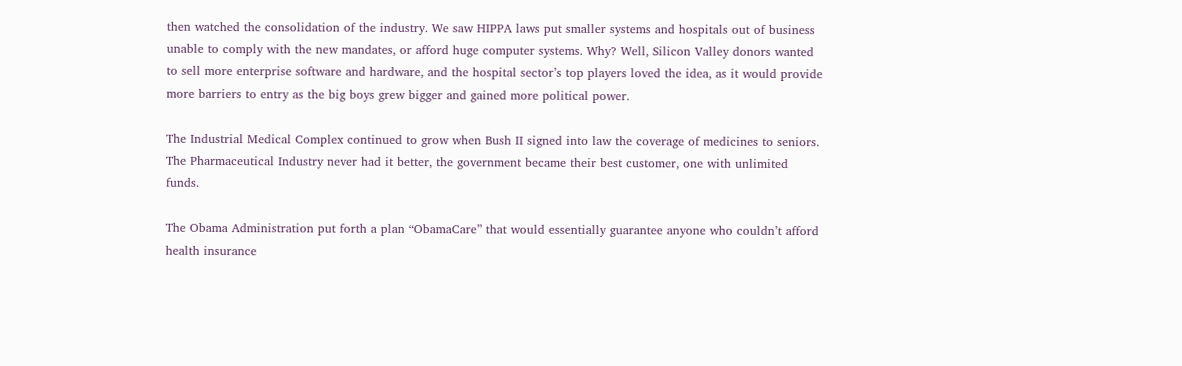then watched the consolidation of the industry. We saw HIPPA laws put smaller systems and hospitals out of business unable to comply with the new mandates, or afford huge computer systems. Why? Well, Silicon Valley donors wanted to sell more enterprise software and hardware, and the hospital sector’s top players loved the idea, as it would provide more barriers to entry as the big boys grew bigger and gained more political power.

The Industrial Medical Complex continued to grow when Bush II signed into law the coverage of medicines to seniors. The Pharmaceutical Industry never had it better, the government became their best customer, one with unlimited funds.

The Obama Administration put forth a plan “ObamaCare” that would essentially guarantee anyone who couldn’t afford health insurance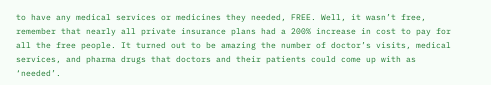to have any medical services or medicines they needed, FREE. Well, it wasn’t free, remember that nearly all private insurance plans had a 200% increase in cost to pay for all the free people. It turned out to be amazing the number of doctor’s visits, medical services, and pharma drugs that doctors and their patients could come up with as ‘needed’.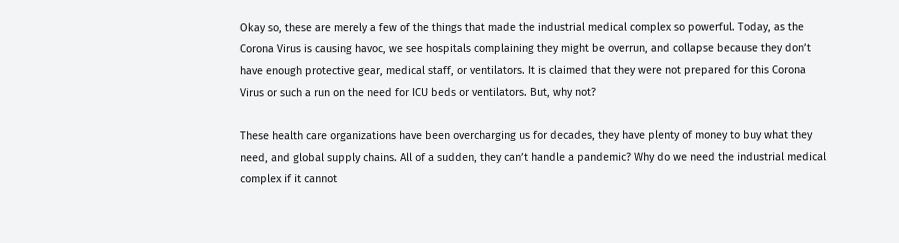Okay so, these are merely a few of the things that made the industrial medical complex so powerful. Today, as the Corona Virus is causing havoc, we see hospitals complaining they might be overrun, and collapse because they don’t have enough protective gear, medical staff, or ventilators. It is claimed that they were not prepared for this Corona Virus or such a run on the need for ICU beds or ventilators. But, why not?

These health care organizations have been overcharging us for decades, they have plenty of money to buy what they need, and global supply chains. All of a sudden, they can’t handle a pandemic? Why do we need the industrial medical complex if it cannot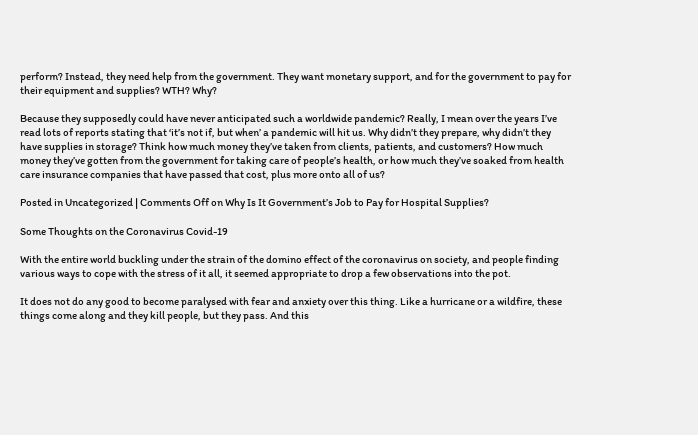perform? Instead, they need help from the government. They want monetary support, and for the government to pay for their equipment and supplies? WTH? Why?

Because they supposedly could have never anticipated such a worldwide pandemic? Really, I mean over the years I’ve read lots of reports stating that ‘it’s not if, but when’ a pandemic will hit us. Why didn’t they prepare, why didn’t they have supplies in storage? Think how much money they’ve taken from clients, patients, and customers? How much money they’ve gotten from the government for taking care of people’s health, or how much they’ve soaked from health care insurance companies that have passed that cost, plus more onto all of us?

Posted in Uncategorized | Comments Off on Why Is It Government’s Job to Pay for Hospital Supplies?

Some Thoughts on the Coronavirus Covid-19

With the entire world buckling under the strain of the domino effect of the coronavirus on society, and people finding various ways to cope with the stress of it all, it seemed appropriate to drop a few observations into the pot.

It does not do any good to become paralysed with fear and anxiety over this thing. Like a hurricane or a wildfire, these things come along and they kill people, but they pass. And this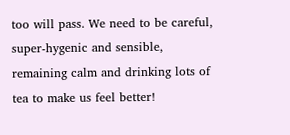too will pass. We need to be careful, super-hygenic and sensible, remaining calm and drinking lots of tea to make us feel better!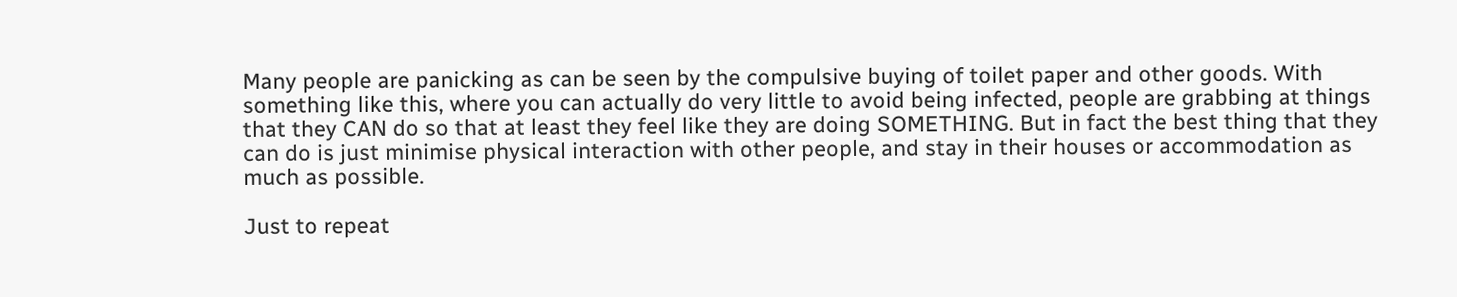Many people are panicking as can be seen by the compulsive buying of toilet paper and other goods. With something like this, where you can actually do very little to avoid being infected, people are grabbing at things that they CAN do so that at least they feel like they are doing SOMETHING. But in fact the best thing that they can do is just minimise physical interaction with other people, and stay in their houses or accommodation as much as possible.

Just to repeat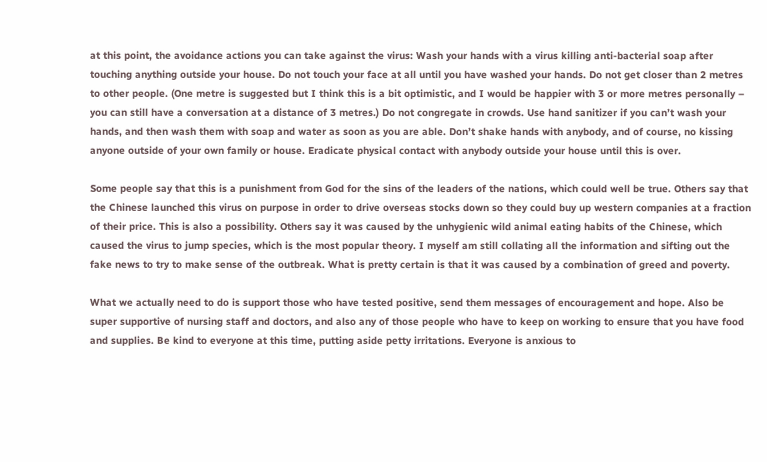at this point, the avoidance actions you can take against the virus: Wash your hands with a virus killing anti-bacterial soap after touching anything outside your house. Do not touch your face at all until you have washed your hands. Do not get closer than 2 metres to other people. (One metre is suggested but I think this is a bit optimistic, and I would be happier with 3 or more metres personally – you can still have a conversation at a distance of 3 metres.) Do not congregate in crowds. Use hand sanitizer if you can’t wash your hands, and then wash them with soap and water as soon as you are able. Don’t shake hands with anybody, and of course, no kissing anyone outside of your own family or house. Eradicate physical contact with anybody outside your house until this is over.

Some people say that this is a punishment from God for the sins of the leaders of the nations, which could well be true. Others say that the Chinese launched this virus on purpose in order to drive overseas stocks down so they could buy up western companies at a fraction of their price. This is also a possibility. Others say it was caused by the unhygienic wild animal eating habits of the Chinese, which caused the virus to jump species, which is the most popular theory. I myself am still collating all the information and sifting out the fake news to try to make sense of the outbreak. What is pretty certain is that it was caused by a combination of greed and poverty.

What we actually need to do is support those who have tested positive, send them messages of encouragement and hope. Also be super supportive of nursing staff and doctors, and also any of those people who have to keep on working to ensure that you have food and supplies. Be kind to everyone at this time, putting aside petty irritations. Everyone is anxious to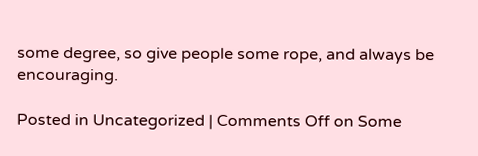some degree, so give people some rope, and always be encouraging.

Posted in Uncategorized | Comments Off on Some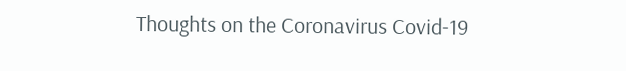Thoughts on the Coronavirus Covid-19